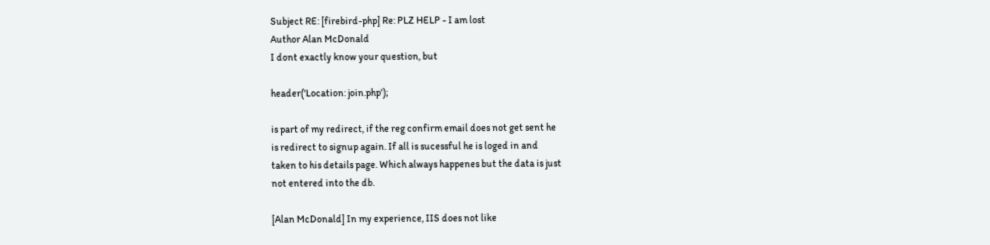Subject RE: [firebird-php] Re: PLZ HELP - I am lost
Author Alan McDonald
I dont exactly know your question, but

header('Location: join.php');

is part of my redirect, if the reg confirm email does not get sent he
is redirect to signup again. If all is sucessful he is loged in and
taken to his details page. Which always happenes but the data is just
not entered into the db.

[Alan McDonald] In my experience, IIS does not like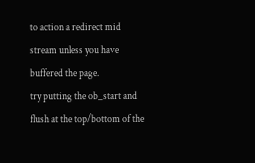to action a redirect mid
stream unless you have buffered the page.
try putting the ob_start and flush at the top/bottom of the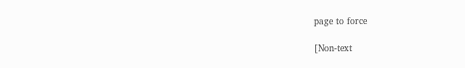page to force

[Non-text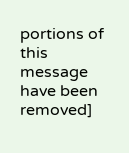portions of this message have been removed]